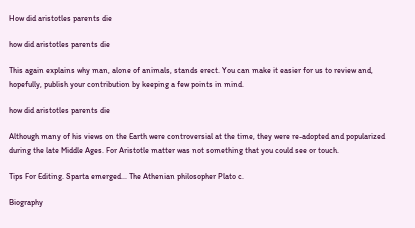How did aristotles parents die

how did aristotles parents die

This again explains why man, alone of animals, stands erect. You can make it easier for us to review and, hopefully, publish your contribution by keeping a few points in mind.

how did aristotles parents die

Although many of his views on the Earth were controversial at the time, they were re-adopted and popularized during the late Middle Ages. For Aristotle matter was not something that you could see or touch.

Tips For Editing. Sparta emerged... The Athenian philosopher Plato c.

Biography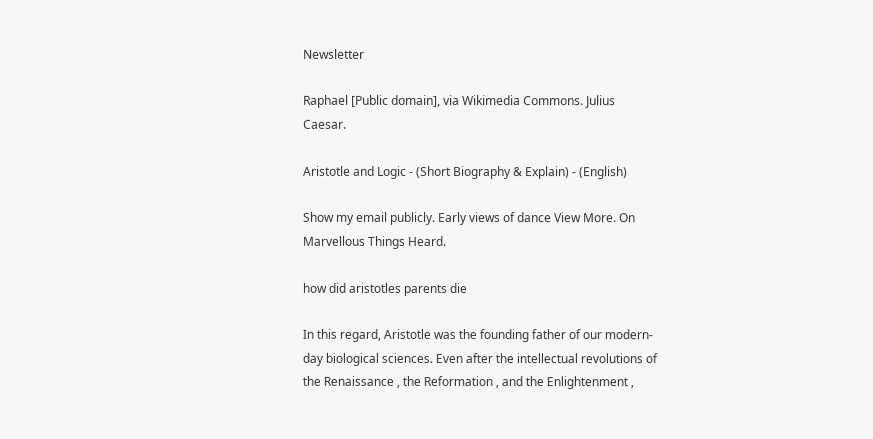Newsletter

Raphael [Public domain], via Wikimedia Commons. Julius Caesar.

Aristotle and Logic - (Short Biography & Explain) - (English)

Show my email publicly. Early views of dance View More. On Marvellous Things Heard.

how did aristotles parents die

In this regard, Aristotle was the founding father of our modern-day biological sciences. Even after the intellectual revolutions of the Renaissance , the Reformation , and the Enlightenment ,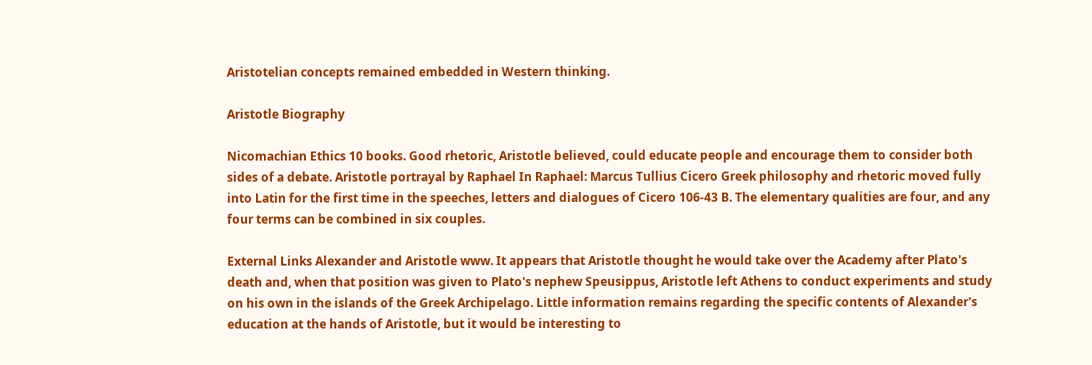Aristotelian concepts remained embedded in Western thinking.

Aristotle Biography

Nicomachian Ethics 10 books. Good rhetoric, Aristotle believed, could educate people and encourage them to consider both sides of a debate. Aristotle portrayal by Raphael In Raphael: Marcus Tullius Cicero Greek philosophy and rhetoric moved fully into Latin for the first time in the speeches, letters and dialogues of Cicero 106-43 B. The elementary qualities are four, and any four terms can be combined in six couples.

External Links Alexander and Aristotle www. It appears that Aristotle thought he would take over the Academy after Plato's death and, when that position was given to Plato's nephew Speusippus, Aristotle left Athens to conduct experiments and study on his own in the islands of the Greek Archipelago. Little information remains regarding the specific contents of Alexander's education at the hands of Aristotle, but it would be interesting to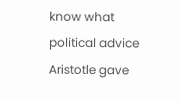know what political advice Aristotle gave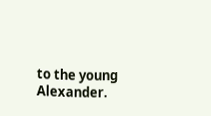to the young Alexander.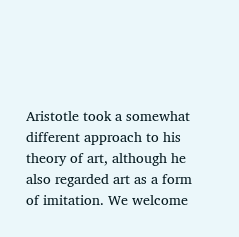Aristotle took a somewhat different approach to his theory of art, although he also regarded art as a form of imitation. We welcome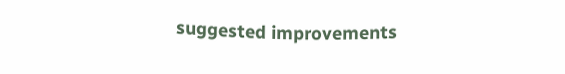suggested improvements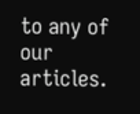to any of our articles.